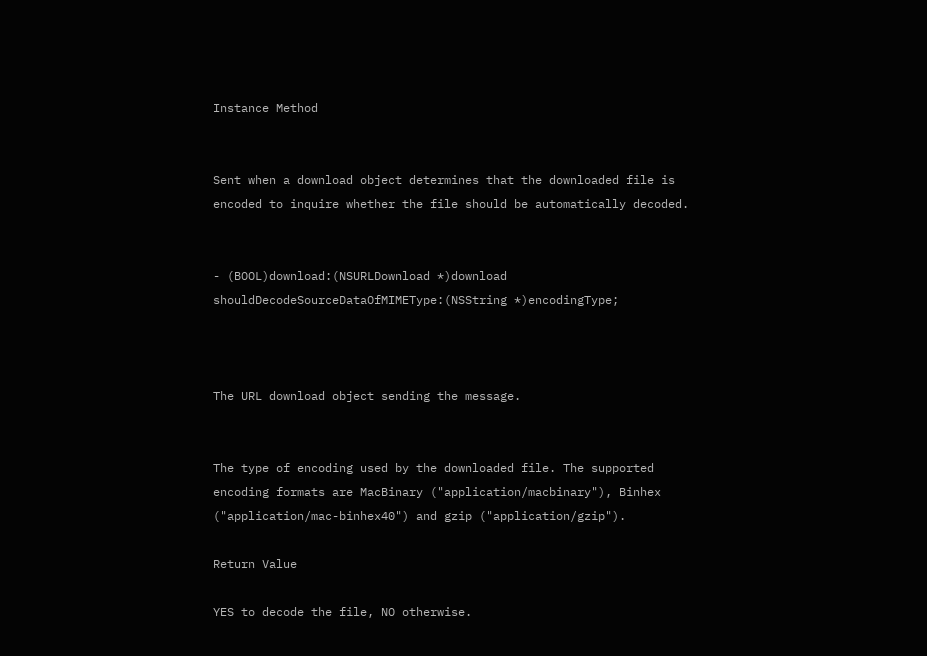Instance Method


Sent when a download object determines that the downloaded file is encoded to inquire whether the file should be automatically decoded.


- (BOOL)download:(NSURLDownload *)download shouldDecodeSourceDataOfMIMEType:(NSString *)encodingType;



The URL download object sending the message.


The type of encoding used by the downloaded file. The supported encoding formats are MacBinary ("application/macbinary"), Binhex ("application/mac-binhex40") and gzip ("application/gzip").

Return Value

YES to decode the file, NO otherwise.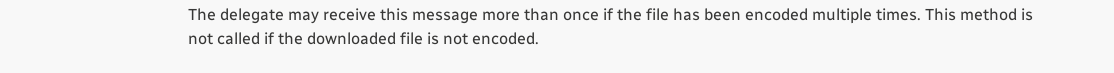The delegate may receive this message more than once if the file has been encoded multiple times. This method is not called if the downloaded file is not encoded.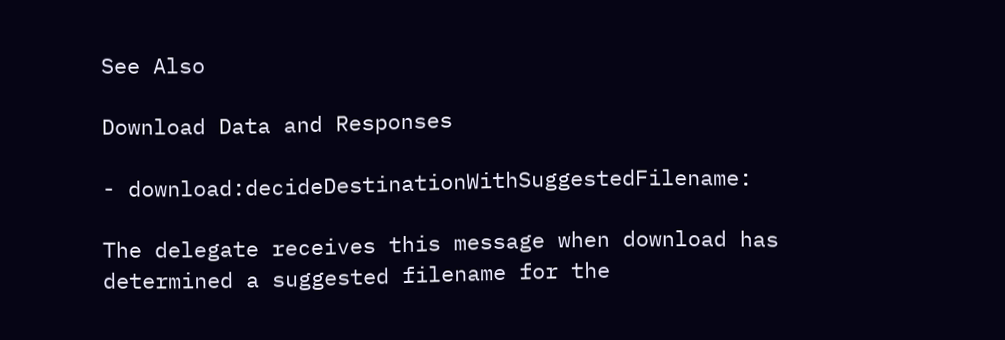See Also

Download Data and Responses

- download:decideDestinationWithSuggestedFilename:

The delegate receives this message when download has determined a suggested filename for the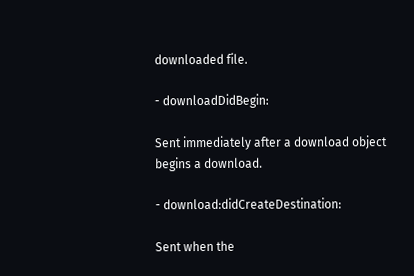downloaded file.

- downloadDidBegin:

Sent immediately after a download object begins a download.

- download:didCreateDestination:

Sent when the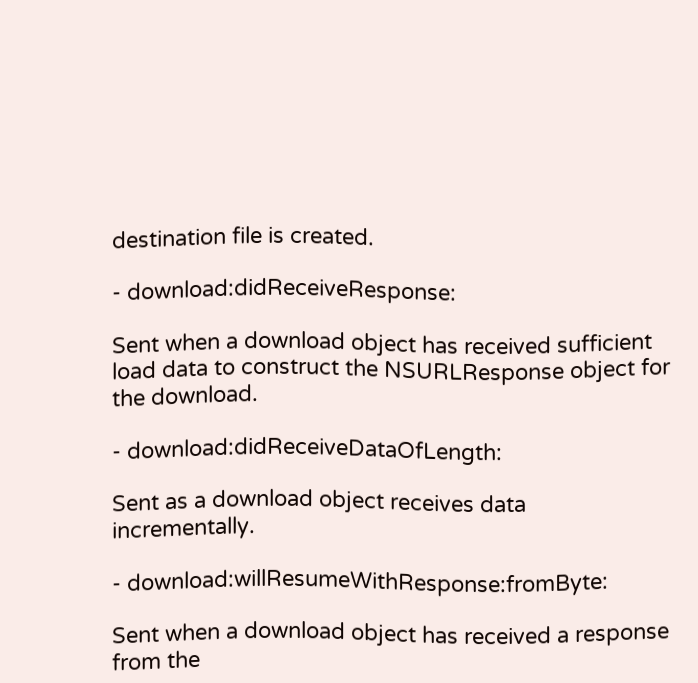destination file is created.

- download:didReceiveResponse:

Sent when a download object has received sufficient load data to construct the NSURLResponse object for the download.

- download:didReceiveDataOfLength:

Sent as a download object receives data incrementally.

- download:willResumeWithResponse:fromByte:

Sent when a download object has received a response from the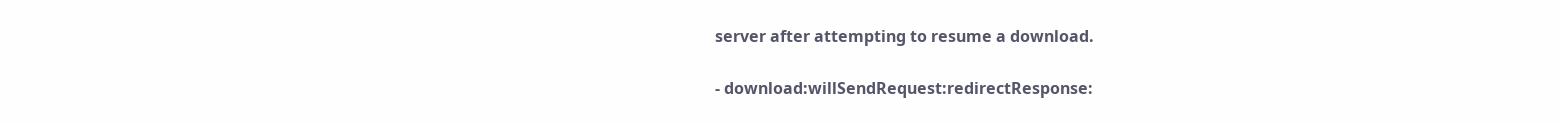server after attempting to resume a download.

- download:willSendRequest:redirectResponse: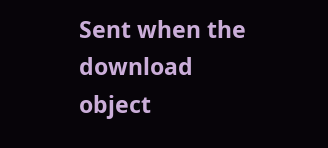Sent when the download object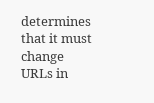determines that it must change URLs in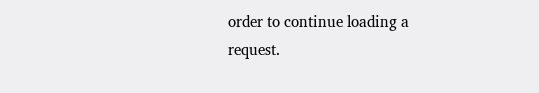order to continue loading a request.